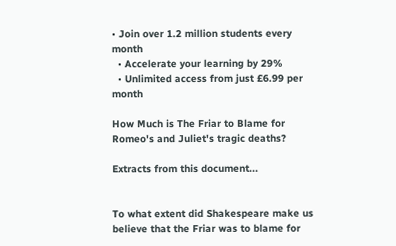• Join over 1.2 million students every month
  • Accelerate your learning by 29%
  • Unlimited access from just £6.99 per month

How Much is The Friar to Blame for Romeo's and Juliet's tragic deaths?

Extracts from this document...


To what extent did Shakespeare make us believe that the Friar was to blame for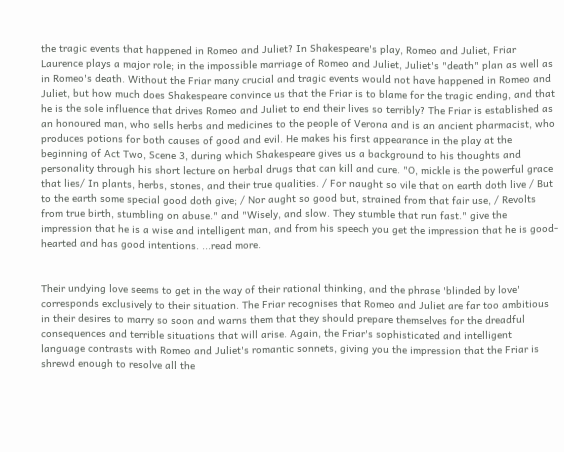the tragic events that happened in Romeo and Juliet? In Shakespeare's play, Romeo and Juliet, Friar Laurence plays a major role; in the impossible marriage of Romeo and Juliet, Juliet's "death" plan as well as in Romeo's death. Without the Friar many crucial and tragic events would not have happened in Romeo and Juliet, but how much does Shakespeare convince us that the Friar is to blame for the tragic ending, and that he is the sole influence that drives Romeo and Juliet to end their lives so terribly? The Friar is established as an honoured man, who sells herbs and medicines to the people of Verona and is an ancient pharmacist, who produces potions for both causes of good and evil. He makes his first appearance in the play at the beginning of Act Two, Scene 3, during which Shakespeare gives us a background to his thoughts and personality through his short lecture on herbal drugs that can kill and cure. "O, mickle is the powerful grace that lies/ In plants, herbs, stones, and their true qualities. / For naught so vile that on earth doth live / But to the earth some special good doth give; / Nor aught so good but, strained from that fair use, / Revolts from true birth, stumbling on abuse." and "Wisely, and slow. They stumble that run fast." give the impression that he is a wise and intelligent man, and from his speech you get the impression that he is good-hearted and has good intentions. ...read more.


Their undying love seems to get in the way of their rational thinking, and the phrase 'blinded by love' corresponds exclusively to their situation. The Friar recognises that Romeo and Juliet are far too ambitious in their desires to marry so soon and warns them that they should prepare themselves for the dreadful consequences and terrible situations that will arise. Again, the Friar's sophisticated and intelligent language contrasts with Romeo and Juliet's romantic sonnets, giving you the impression that the Friar is shrewd enough to resolve all the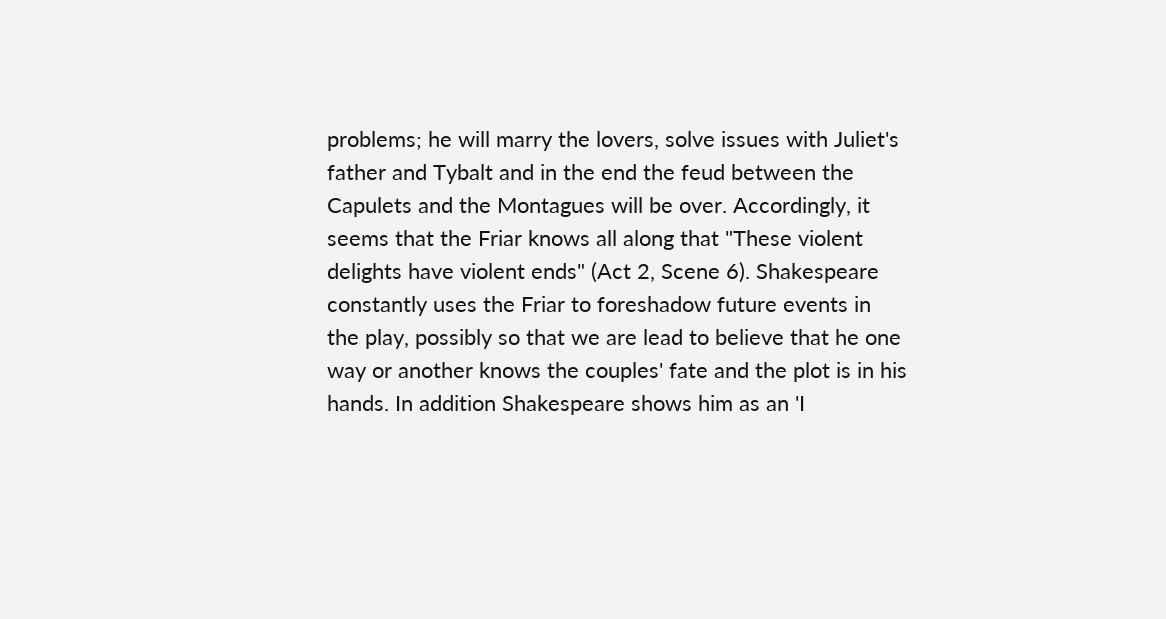problems; he will marry the lovers, solve issues with Juliet's father and Tybalt and in the end the feud between the Capulets and the Montagues will be over. Accordingly, it seems that the Friar knows all along that "These violent delights have violent ends" (Act 2, Scene 6). Shakespeare constantly uses the Friar to foreshadow future events in the play, possibly so that we are lead to believe that he one way or another knows the couples' fate and the plot is in his hands. In addition Shakespeare shows him as an 'I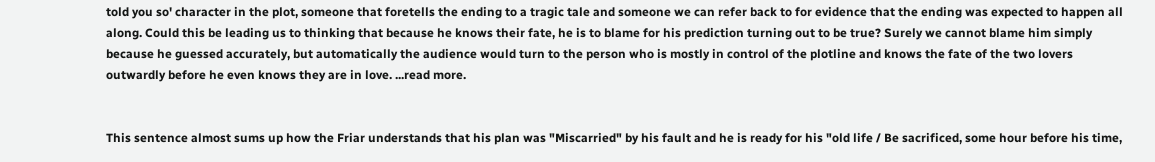told you so' character in the plot, someone that foretells the ending to a tragic tale and someone we can refer back to for evidence that the ending was expected to happen all along. Could this be leading us to thinking that because he knows their fate, he is to blame for his prediction turning out to be true? Surely we cannot blame him simply because he guessed accurately, but automatically the audience would turn to the person who is mostly in control of the plotline and knows the fate of the two lovers outwardly before he even knows they are in love. ...read more.


This sentence almost sums up how the Friar understands that his plan was "Miscarried" by his fault and he is ready for his "old life / Be sacrificed, some hour before his time,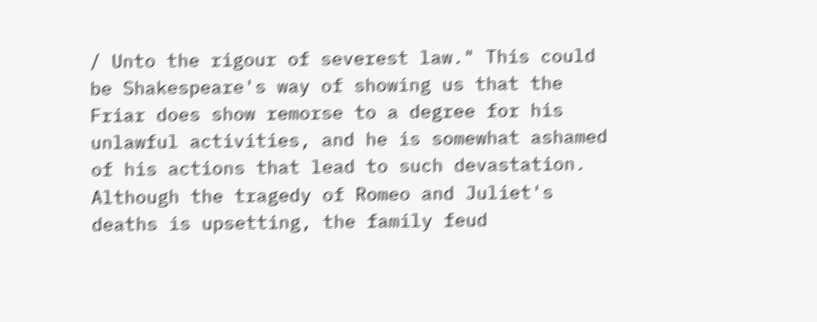/ Unto the rigour of severest law." This could be Shakespeare's way of showing us that the Friar does show remorse to a degree for his unlawful activities, and he is somewhat ashamed of his actions that lead to such devastation. Although the tragedy of Romeo and Juliet's deaths is upsetting, the family feud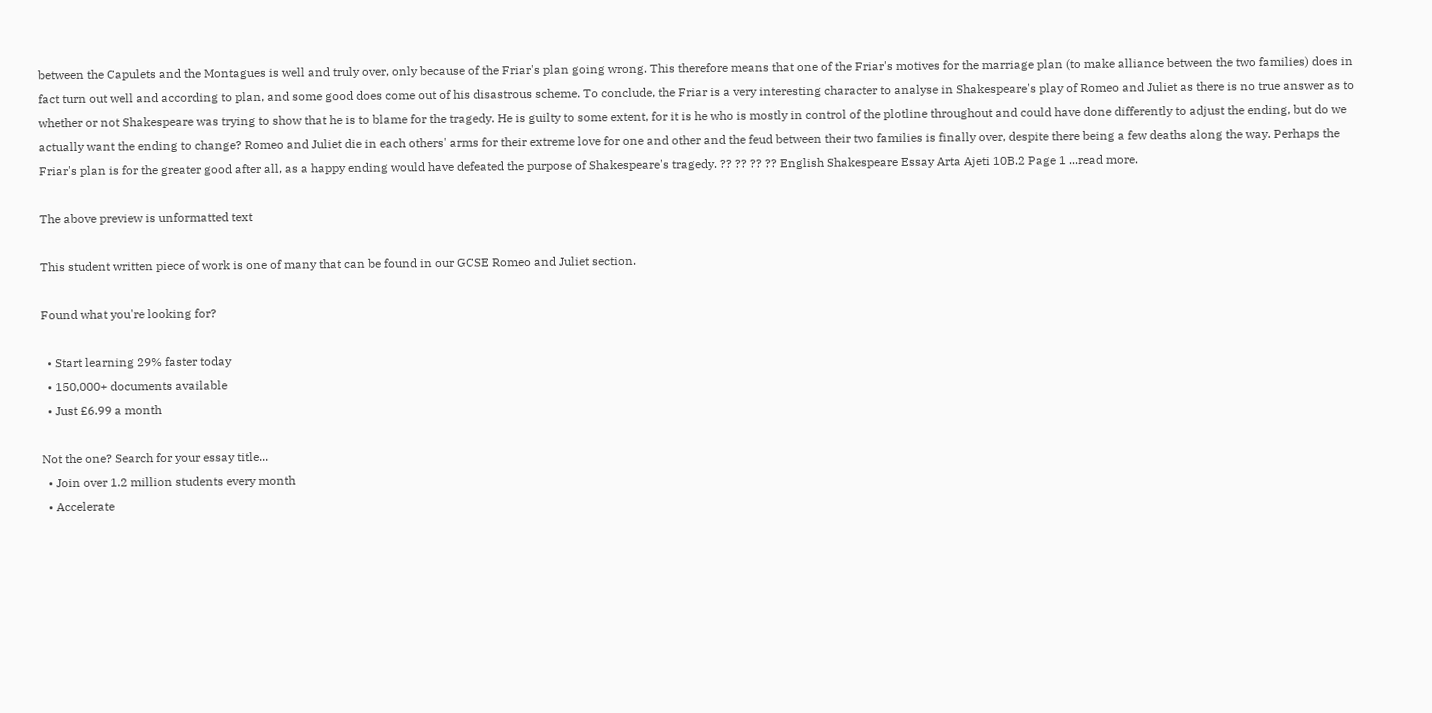between the Capulets and the Montagues is well and truly over, only because of the Friar's plan going wrong. This therefore means that one of the Friar's motives for the marriage plan (to make alliance between the two families) does in fact turn out well and according to plan, and some good does come out of his disastrous scheme. To conclude, the Friar is a very interesting character to analyse in Shakespeare's play of Romeo and Juliet as there is no true answer as to whether or not Shakespeare was trying to show that he is to blame for the tragedy. He is guilty to some extent, for it is he who is mostly in control of the plotline throughout and could have done differently to adjust the ending, but do we actually want the ending to change? Romeo and Juliet die in each others' arms for their extreme love for one and other and the feud between their two families is finally over, despite there being a few deaths along the way. Perhaps the Friar's plan is for the greater good after all, as a happy ending would have defeated the purpose of Shakespeare's tragedy. ?? ?? ?? ?? English Shakespeare Essay Arta Ajeti 10B.2 Page 1 ...read more.

The above preview is unformatted text

This student written piece of work is one of many that can be found in our GCSE Romeo and Juliet section.

Found what you're looking for?

  • Start learning 29% faster today
  • 150,000+ documents available
  • Just £6.99 a month

Not the one? Search for your essay title...
  • Join over 1.2 million students every month
  • Accelerate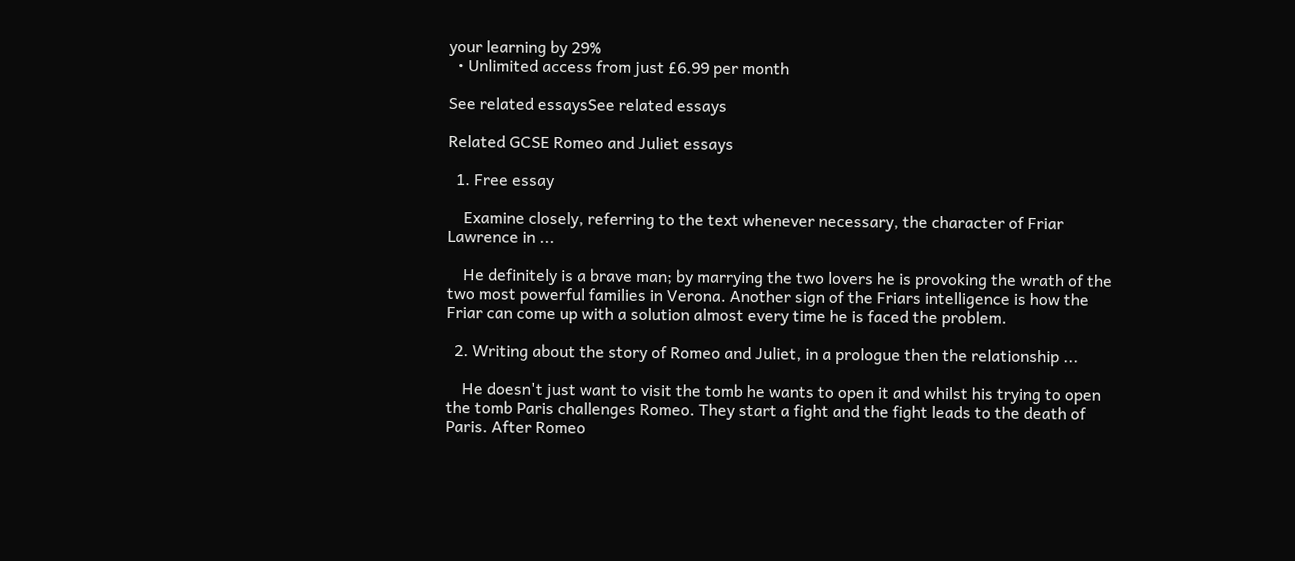your learning by 29%
  • Unlimited access from just £6.99 per month

See related essaysSee related essays

Related GCSE Romeo and Juliet essays

  1. Free essay

    Examine closely, referring to the text whenever necessary, the character of Friar Lawrence in ...

    He definitely is a brave man; by marrying the two lovers he is provoking the wrath of the two most powerful families in Verona. Another sign of the Friars intelligence is how the Friar can come up with a solution almost every time he is faced the problem.

  2. Writing about the story of Romeo and Juliet, in a prologue then the relationship ...

    He doesn't just want to visit the tomb he wants to open it and whilst his trying to open the tomb Paris challenges Romeo. They start a fight and the fight leads to the death of Paris. After Romeo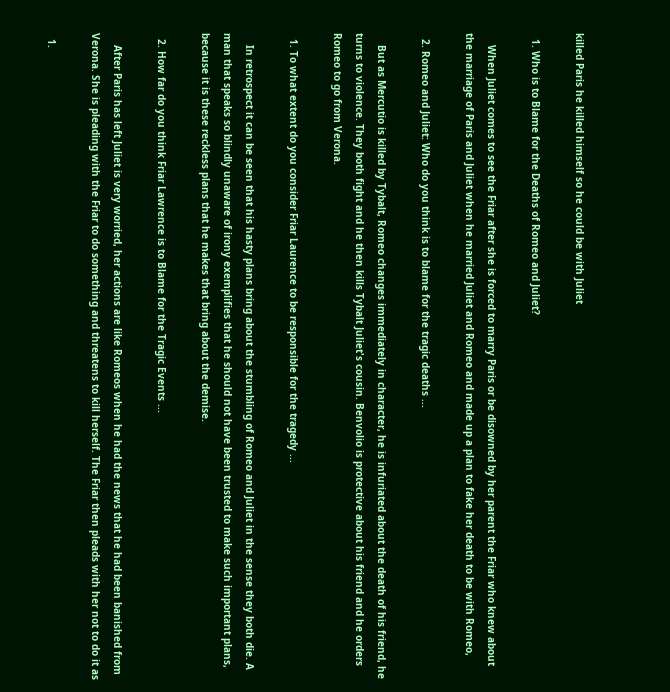killed Paris he killed himself so he could be with Juliet

  1. Who is to Blame for the Deaths of Romeo and Juliet?

    When Juliet comes to see the Friar after she is forced to marry Paris or be disowned by her parent the Friar who knew about the marriage of Paris and Juliet when he married Juliet and Romeo and made up a plan to fake her death to be with Romeo,

  2. Romeo and Juliet: Who do you think is to blame for the tragic deaths ...

    But as Mercutio is killed by Tybalt, Romeo changes immediately in character, he is infuriated about the death of his friend, he turns to violence. They both fight and he then kills Tybalt Juliet's cousin. Benvolio is protective about his friend and he orders Romeo to go from Verona.

  1. To what extent do you consider Friar Laurence to be responsible for the tragedy ...

    In retrospect it can be seen that his hasty plans bring about the stumbling of Romeo and Juliet in the sense they both die. A man that speaks so blindly unaware of irony exemplifies that he should not have been trusted to make such important plans, because it is these reckless plans that he makes that bring about the demise.

  2. How far do you think Friar Lawrence is to Blame for the Tragic Events ...

    After Paris has left Juliet is very worried, her actions are like Romeos when he had the news that he had been banished from Verona. She is pleading with the Friar to do something and threatens to kill herself. The Friar then pleads with her not to do it as

  1.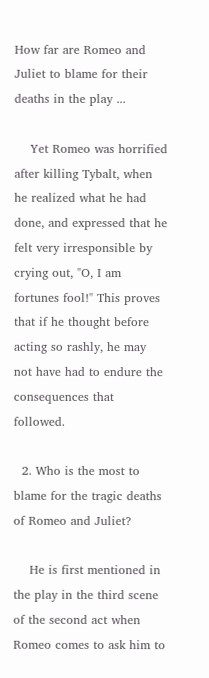How far are Romeo and Juliet to blame for their deaths in the play ...

    Yet Romeo was horrified after killing Tybalt, when he realized what he had done, and expressed that he felt very irresponsible by crying out, "O, I am fortunes fool!" This proves that if he thought before acting so rashly, he may not have had to endure the consequences that followed.

  2. Who is the most to blame for the tragic deaths of Romeo and Juliet?

    He is first mentioned in the play in the third scene of the second act when Romeo comes to ask him to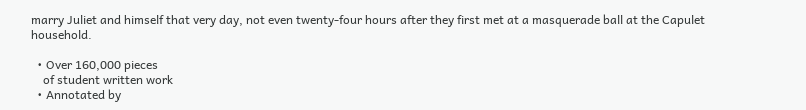marry Juliet and himself that very day, not even twenty-four hours after they first met at a masquerade ball at the Capulet household.

  • Over 160,000 pieces
    of student written work
  • Annotated by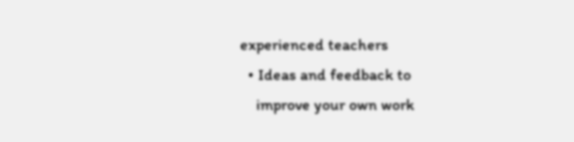experienced teachers
  • Ideas and feedback to
    improve your own work